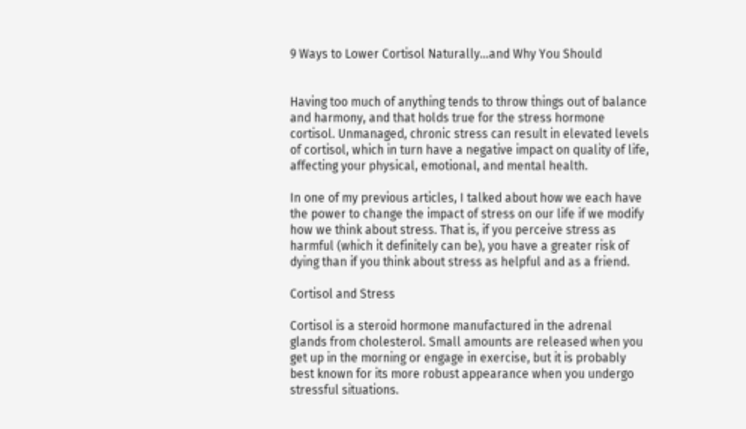9 Ways to Lower Cortisol Naturally...and Why You Should


Having too much of anything tends to throw things out of balance and harmony, and that holds true for the stress hormone cortisol. Unmanaged, chronic stress can result in elevated levels of cortisol, which in turn have a negative impact on quality of life, affecting your physical, emotional, and mental health.

In one of my previous articles, I talked about how we each have the power to change the impact of stress on our life if we modify how we think about stress. That is, if you perceive stress as harmful (which it definitely can be), you have a greater risk of dying than if you think about stress as helpful and as a friend.

Cortisol and Stress

Cortisol is a steroid hormone manufactured in the adrenal glands from cholesterol. Small amounts are released when you get up in the morning or engage in exercise, but it is probably best known for its more robust appearance when you undergo stressful situations.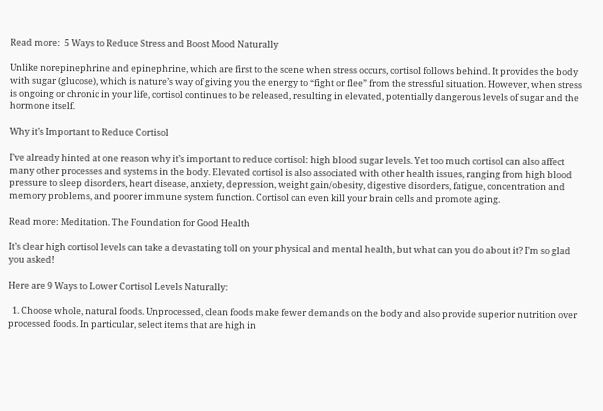Read more:  5 Ways to Reduce Stress and Boost Mood Naturally

Unlike norepinephrine and epinephrine, which are first to the scene when stress occurs, cortisol follows behind. It provides the body with sugar (glucose), which is nature’s way of giving you the energy to “fight or flee” from the stressful situation. However, when stress is ongoing or chronic in your life, cortisol continues to be released, resulting in elevated, potentially dangerous levels of sugar and the hormone itself.

Why it’s Important to Reduce Cortisol

I’ve already hinted at one reason why it’s important to reduce cortisol: high blood sugar levels. Yet too much cortisol can also affect many other processes and systems in the body. Elevated cortisol is also associated with other health issues, ranging from high blood pressure to sleep disorders, heart disease, anxiety, depression, weight gain/obesity, digestive disorders, fatigue, concentration and memory problems, and poorer immune system function. Cortisol can even kill your brain cells and promote aging.

Read more: Meditation. The Foundation for Good Health

It’s clear high cortisol levels can take a devastating toll on your physical and mental health, but what can you do about it? I’m so glad you asked!

Here are 9 Ways to Lower Cortisol Levels Naturally:

  1. Choose whole, natural foods. Unprocessed, clean foods make fewer demands on the body and also provide superior nutrition over processed foods. In particular, select items that are high in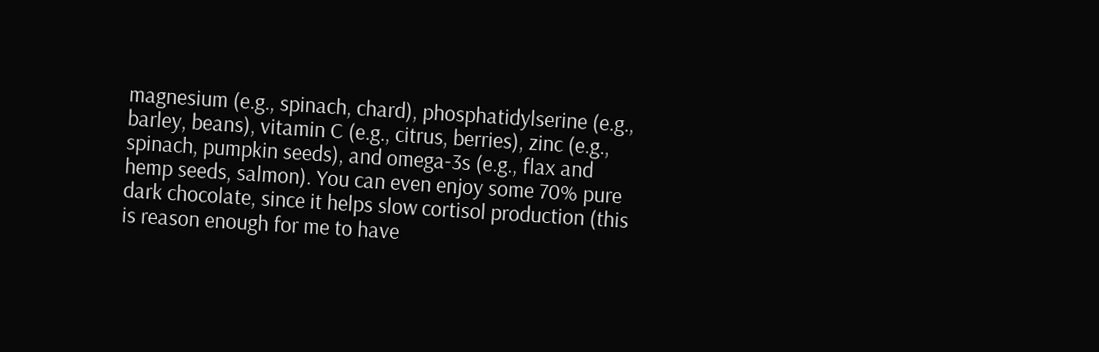magnesium (e.g., spinach, chard), phosphatidylserine (e.g., barley, beans), vitamin C (e.g., citrus, berries), zinc (e.g., spinach, pumpkin seeds), and omega-3s (e.g., flax and hemp seeds, salmon). You can even enjoy some 70% pure dark chocolate, since it helps slow cortisol production (this is reason enough for me to have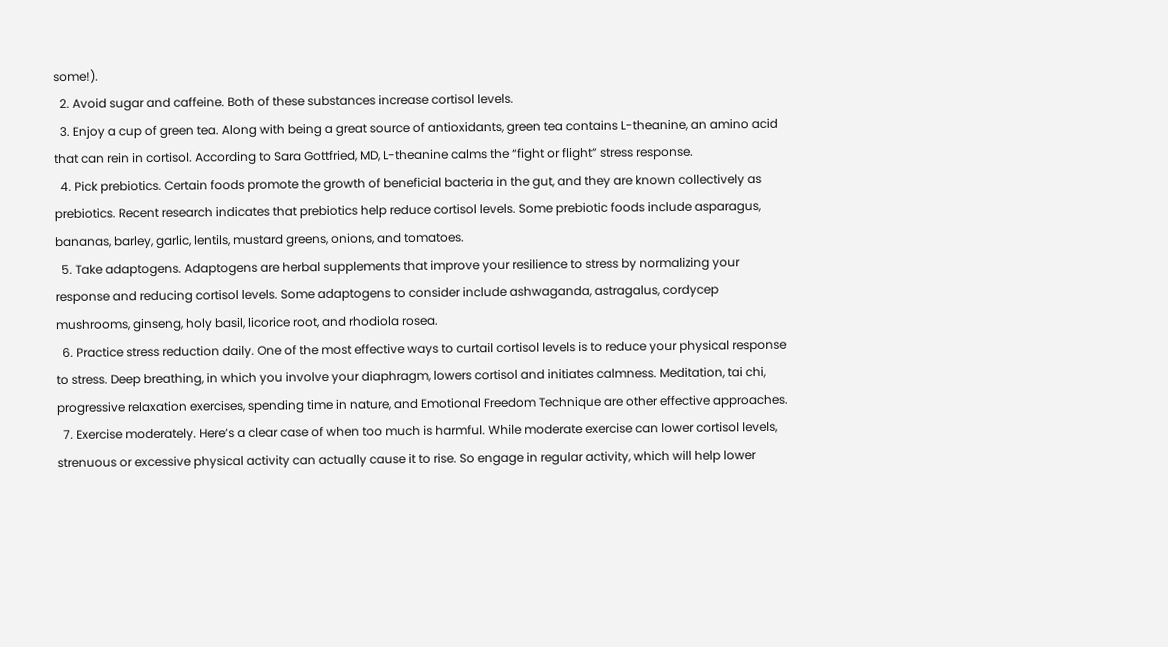some!).
  2. Avoid sugar and caffeine. Both of these substances increase cortisol levels.
  3. Enjoy a cup of green tea. Along with being a great source of antioxidants, green tea contains L-theanine, an amino acid that can rein in cortisol. According to Sara Gottfried, MD, L-theanine calms the “fight or flight” stress response.
  4. Pick prebiotics. Certain foods promote the growth of beneficial bacteria in the gut, and they are known collectively as prebiotics. Recent research indicates that prebiotics help reduce cortisol levels. Some prebiotic foods include asparagus, bananas, barley, garlic, lentils, mustard greens, onions, and tomatoes.
  5. Take adaptogens. Adaptogens are herbal supplements that improve your resilience to stress by normalizing your response and reducing cortisol levels. Some adaptogens to consider include ashwaganda, astragalus, cordycep mushrooms, ginseng, holy basil, licorice root, and rhodiola rosea.
  6. Practice stress reduction daily. One of the most effective ways to curtail cortisol levels is to reduce your physical response to stress. Deep breathing, in which you involve your diaphragm, lowers cortisol and initiates calmness. Meditation, tai chi, progressive relaxation exercises, spending time in nature, and Emotional Freedom Technique are other effective approaches.
  7. Exercise moderately. Here’s a clear case of when too much is harmful. While moderate exercise can lower cortisol levels, strenuous or excessive physical activity can actually cause it to rise. So engage in regular activity, which will help lower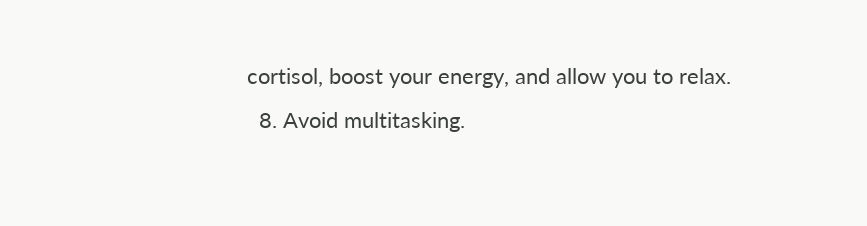cortisol, boost your energy, and allow you to relax.
  8. Avoid multitasking.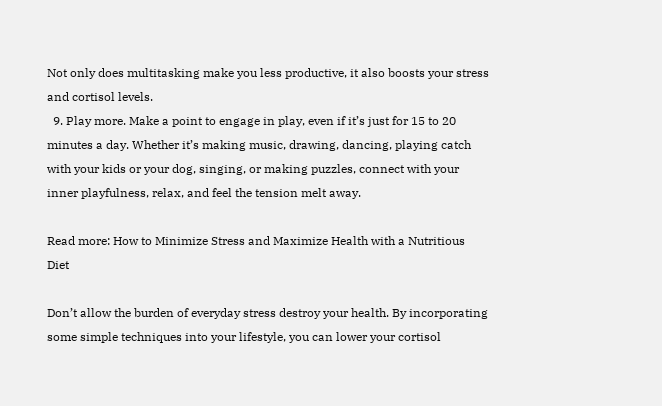Not only does multitasking make you less productive, it also boosts your stress and cortisol levels.
  9. Play more. Make a point to engage in play, even if it’s just for 15 to 20 minutes a day. Whether it’s making music, drawing, dancing, playing catch with your kids or your dog, singing, or making puzzles, connect with your inner playfulness, relax, and feel the tension melt away.

Read more: How to Minimize Stress and Maximize Health with a Nutritious Diet

Don’t allow the burden of everyday stress destroy your health. By incorporating some simple techniques into your lifestyle, you can lower your cortisol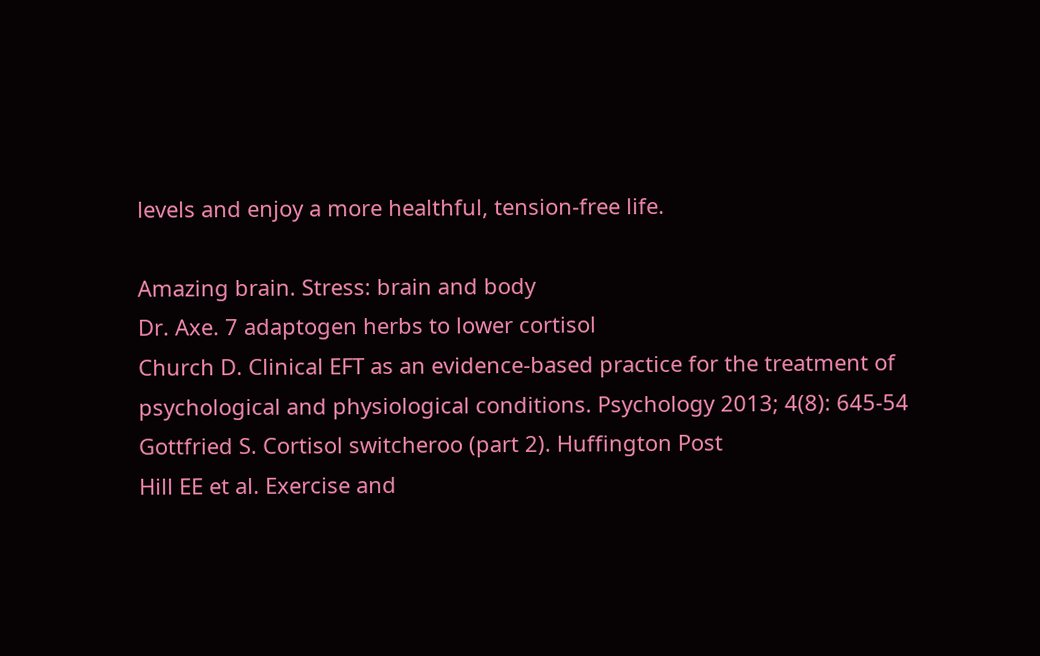levels and enjoy a more healthful, tension-free life.

Amazing brain. Stress: brain and body
Dr. Axe. 7 adaptogen herbs to lower cortisol
Church D. Clinical EFT as an evidence-based practice for the treatment of psychological and physiological conditions. Psychology 2013; 4(8): 645-54
Gottfried S. Cortisol switcheroo (part 2). Huffington Post
Hill EE et al. Exercise and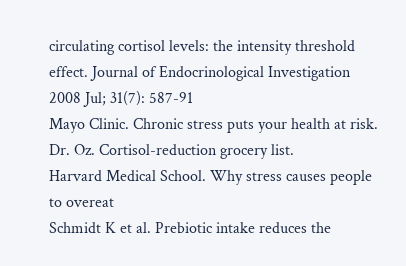circulating cortisol levels: the intensity threshold effect. Journal of Endocrinological Investigation 2008 Jul; 31(7): 587-91
Mayo Clinic. Chronic stress puts your health at risk.
Dr. Oz. Cortisol-reduction grocery list.
Harvard Medical School. Why stress causes people to overeat
Schmidt K et al. Prebiotic intake reduces the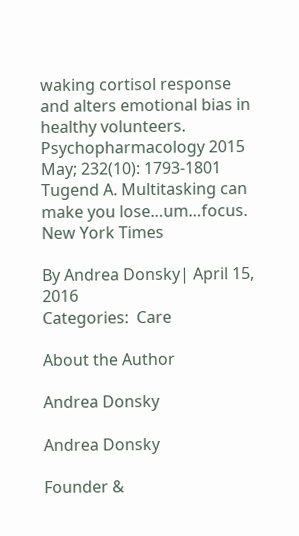waking cortisol response and alters emotional bias in healthy volunteers. Psychopharmacology 2015 May; 232(10): 1793-1801
Tugend A. Multitasking can make you lose…um…focus. New York Times

By Andrea Donsky| April 15, 2016
Categories:  Care

About the Author

Andrea Donsky

Andrea Donsky

Founder &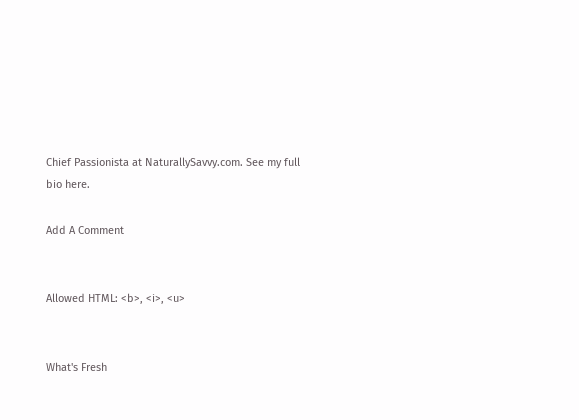Chief Passionista at NaturallySavvy.com. See my full bio here.

Add A Comment


Allowed HTML: <b>, <i>, <u>


What's Fresh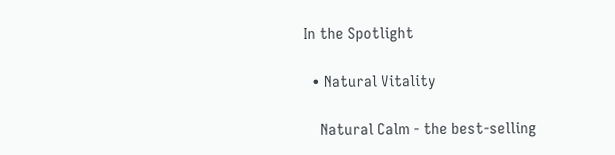In the Spotlight

  • Natural Vitality

    Natural Calm - the best-selling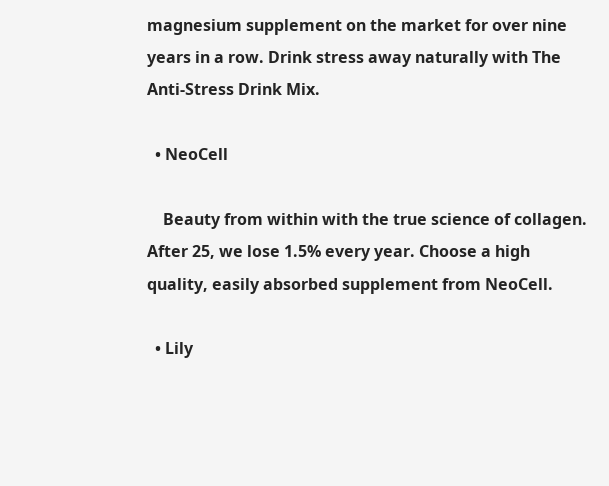magnesium supplement on the market for over nine years in a row. Drink stress away naturally with The Anti-Stress Drink Mix.

  • NeoCell

    Beauty from within with the true science of collagen. After 25, we lose 1.5% every year. Choose a high quality, easily absorbed supplement from NeoCell.

  • Lily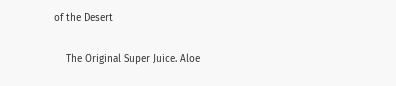of the Desert

    The Original Super Juice. Aloe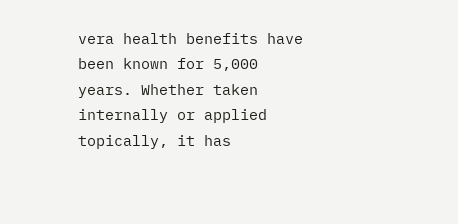vera health benefits have been known for 5,000 years. Whether taken internally or applied topically, it has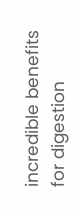incredible benefits for digestion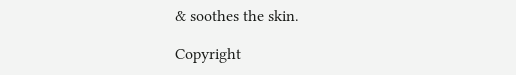& soothes the skin.

Copyright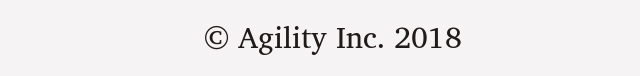© Agility Inc. 2018